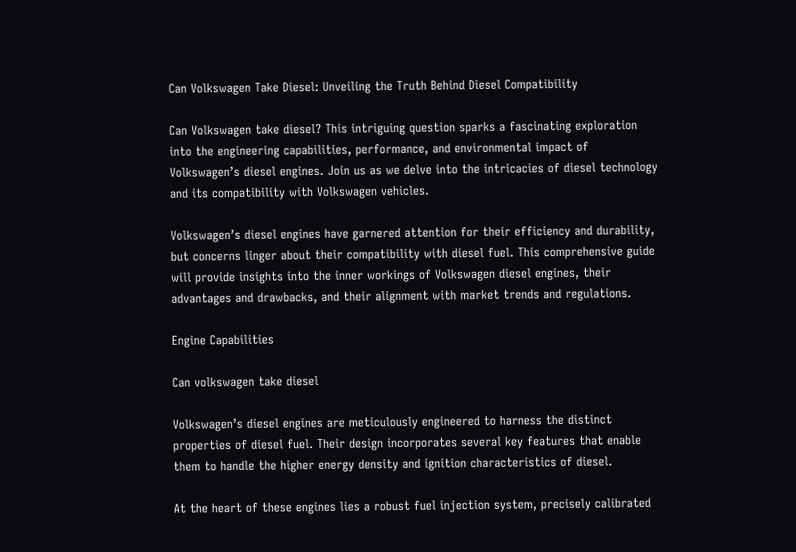Can Volkswagen Take Diesel: Unveiling the Truth Behind Diesel Compatibility

Can Volkswagen take diesel? This intriguing question sparks a fascinating exploration into the engineering capabilities, performance, and environmental impact of Volkswagen’s diesel engines. Join us as we delve into the intricacies of diesel technology and its compatibility with Volkswagen vehicles.

Volkswagen’s diesel engines have garnered attention for their efficiency and durability, but concerns linger about their compatibility with diesel fuel. This comprehensive guide will provide insights into the inner workings of Volkswagen diesel engines, their advantages and drawbacks, and their alignment with market trends and regulations.

Engine Capabilities

Can volkswagen take diesel

Volkswagen’s diesel engines are meticulously engineered to harness the distinct properties of diesel fuel. Their design incorporates several key features that enable them to handle the higher energy density and ignition characteristics of diesel.

At the heart of these engines lies a robust fuel injection system, precisely calibrated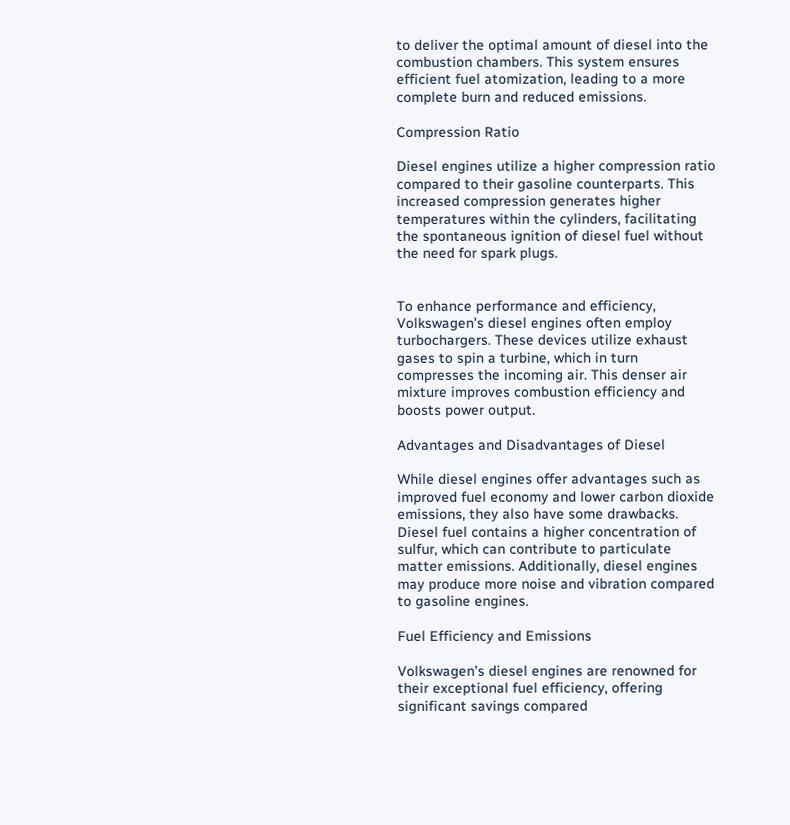to deliver the optimal amount of diesel into the combustion chambers. This system ensures efficient fuel atomization, leading to a more complete burn and reduced emissions.

Compression Ratio

Diesel engines utilize a higher compression ratio compared to their gasoline counterparts. This increased compression generates higher temperatures within the cylinders, facilitating the spontaneous ignition of diesel fuel without the need for spark plugs.


To enhance performance and efficiency, Volkswagen’s diesel engines often employ turbochargers. These devices utilize exhaust gases to spin a turbine, which in turn compresses the incoming air. This denser air mixture improves combustion efficiency and boosts power output.

Advantages and Disadvantages of Diesel

While diesel engines offer advantages such as improved fuel economy and lower carbon dioxide emissions, they also have some drawbacks. Diesel fuel contains a higher concentration of sulfur, which can contribute to particulate matter emissions. Additionally, diesel engines may produce more noise and vibration compared to gasoline engines.

Fuel Efficiency and Emissions

Volkswagen’s diesel engines are renowned for their exceptional fuel efficiency, offering significant savings compared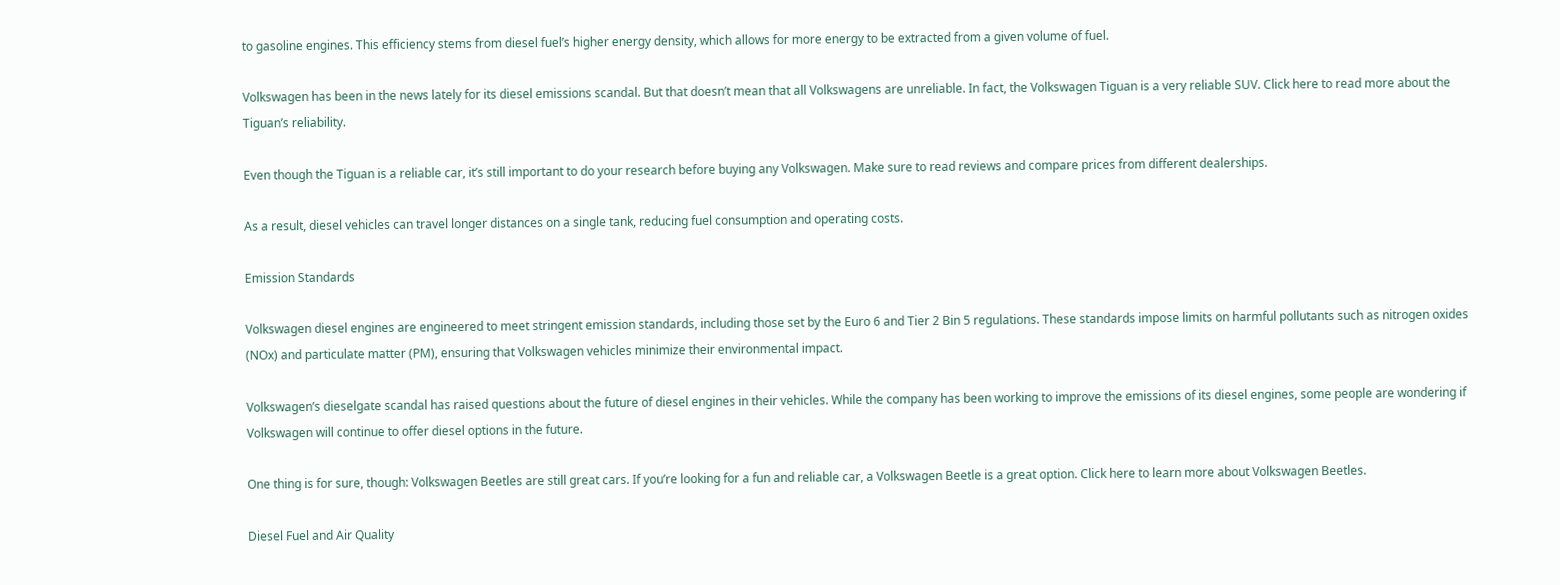to gasoline engines. This efficiency stems from diesel fuel’s higher energy density, which allows for more energy to be extracted from a given volume of fuel.

Volkswagen has been in the news lately for its diesel emissions scandal. But that doesn’t mean that all Volkswagens are unreliable. In fact, the Volkswagen Tiguan is a very reliable SUV. Click here to read more about the Tiguan’s reliability.

Even though the Tiguan is a reliable car, it’s still important to do your research before buying any Volkswagen. Make sure to read reviews and compare prices from different dealerships.

As a result, diesel vehicles can travel longer distances on a single tank, reducing fuel consumption and operating costs.

Emission Standards

Volkswagen diesel engines are engineered to meet stringent emission standards, including those set by the Euro 6 and Tier 2 Bin 5 regulations. These standards impose limits on harmful pollutants such as nitrogen oxides (NOx) and particulate matter (PM), ensuring that Volkswagen vehicles minimize their environmental impact.

Volkswagen’s dieselgate scandal has raised questions about the future of diesel engines in their vehicles. While the company has been working to improve the emissions of its diesel engines, some people are wondering if Volkswagen will continue to offer diesel options in the future.

One thing is for sure, though: Volkswagen Beetles are still great cars. If you’re looking for a fun and reliable car, a Volkswagen Beetle is a great option. Click here to learn more about Volkswagen Beetles.

Diesel Fuel and Air Quality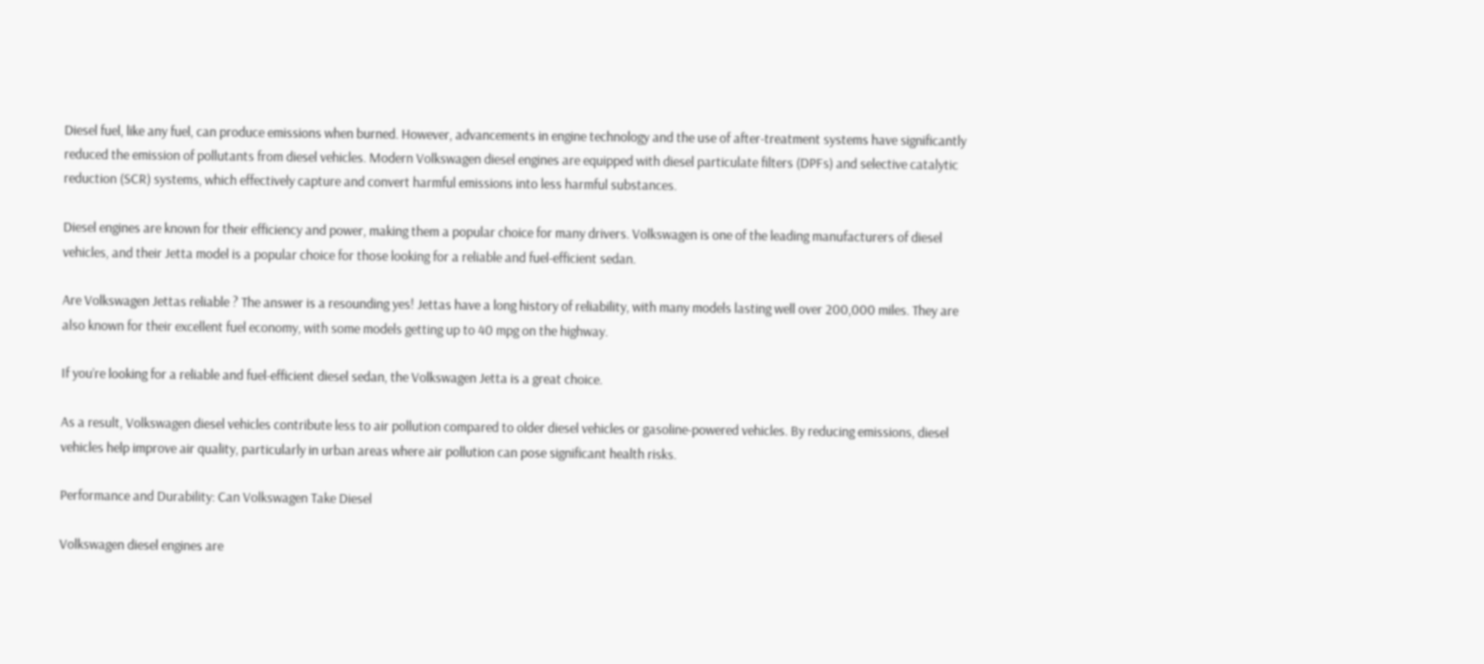Diesel fuel, like any fuel, can produce emissions when burned. However, advancements in engine technology and the use of after-treatment systems have significantly reduced the emission of pollutants from diesel vehicles. Modern Volkswagen diesel engines are equipped with diesel particulate filters (DPFs) and selective catalytic reduction (SCR) systems, which effectively capture and convert harmful emissions into less harmful substances.

Diesel engines are known for their efficiency and power, making them a popular choice for many drivers. Volkswagen is one of the leading manufacturers of diesel vehicles, and their Jetta model is a popular choice for those looking for a reliable and fuel-efficient sedan.

Are Volkswagen Jettas reliable ? The answer is a resounding yes! Jettas have a long history of reliability, with many models lasting well over 200,000 miles. They are also known for their excellent fuel economy, with some models getting up to 40 mpg on the highway.

If you’re looking for a reliable and fuel-efficient diesel sedan, the Volkswagen Jetta is a great choice.

As a result, Volkswagen diesel vehicles contribute less to air pollution compared to older diesel vehicles or gasoline-powered vehicles. By reducing emissions, diesel vehicles help improve air quality, particularly in urban areas where air pollution can pose significant health risks.

Performance and Durability: Can Volkswagen Take Diesel

Volkswagen diesel engines are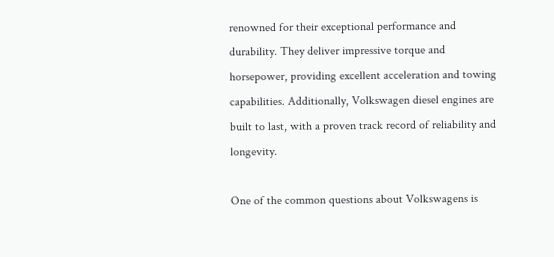renowned for their exceptional performance and durability. They deliver impressive torque and horsepower, providing excellent acceleration and towing capabilities. Additionally, Volkswagen diesel engines are built to last, with a proven track record of reliability and longevity.

One of the common questions about Volkswagens is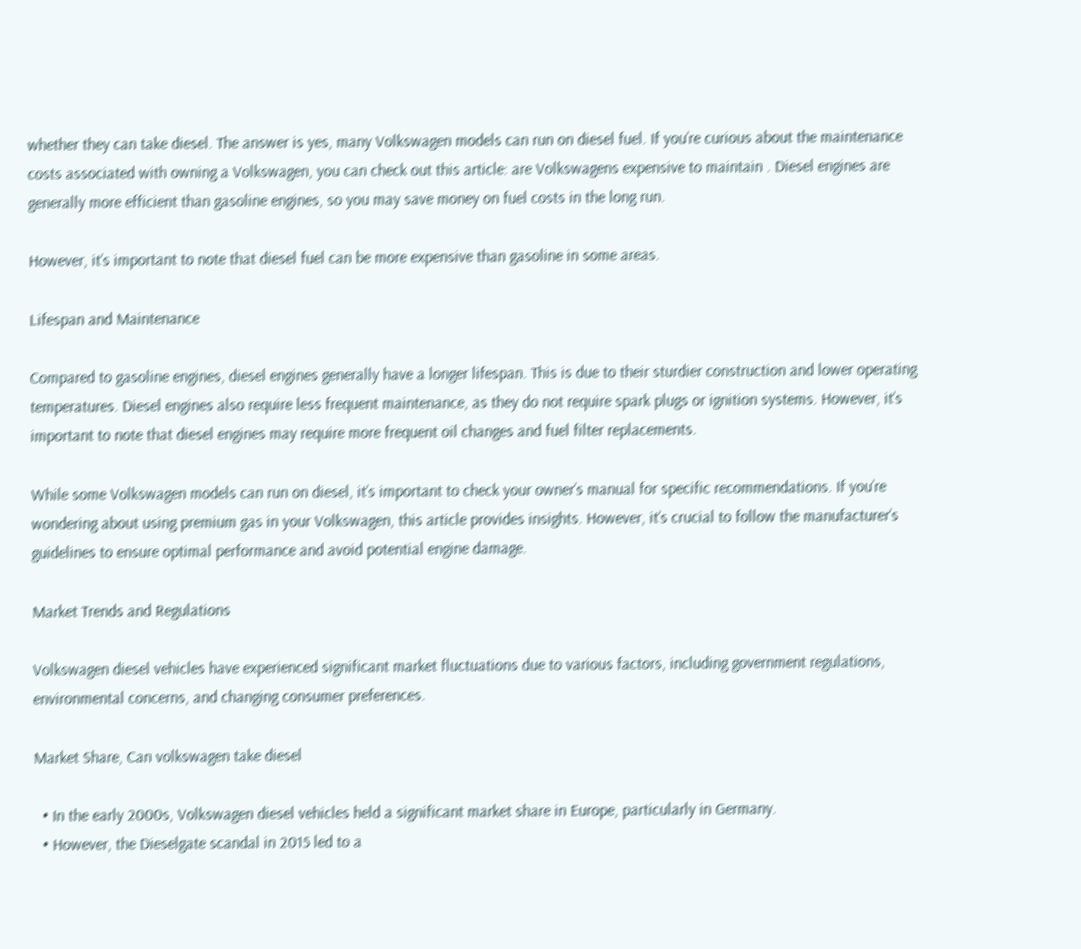whether they can take diesel. The answer is yes, many Volkswagen models can run on diesel fuel. If you’re curious about the maintenance costs associated with owning a Volkswagen, you can check out this article: are Volkswagens expensive to maintain . Diesel engines are generally more efficient than gasoline engines, so you may save money on fuel costs in the long run.

However, it’s important to note that diesel fuel can be more expensive than gasoline in some areas.

Lifespan and Maintenance

Compared to gasoline engines, diesel engines generally have a longer lifespan. This is due to their sturdier construction and lower operating temperatures. Diesel engines also require less frequent maintenance, as they do not require spark plugs or ignition systems. However, it’s important to note that diesel engines may require more frequent oil changes and fuel filter replacements.

While some Volkswagen models can run on diesel, it’s important to check your owner’s manual for specific recommendations. If you’re wondering about using premium gas in your Volkswagen, this article provides insights. However, it’s crucial to follow the manufacturer’s guidelines to ensure optimal performance and avoid potential engine damage.

Market Trends and Regulations

Volkswagen diesel vehicles have experienced significant market fluctuations due to various factors, including government regulations, environmental concerns, and changing consumer preferences.

Market Share, Can volkswagen take diesel

  • In the early 2000s, Volkswagen diesel vehicles held a significant market share in Europe, particularly in Germany.
  • However, the Dieselgate scandal in 2015 led to a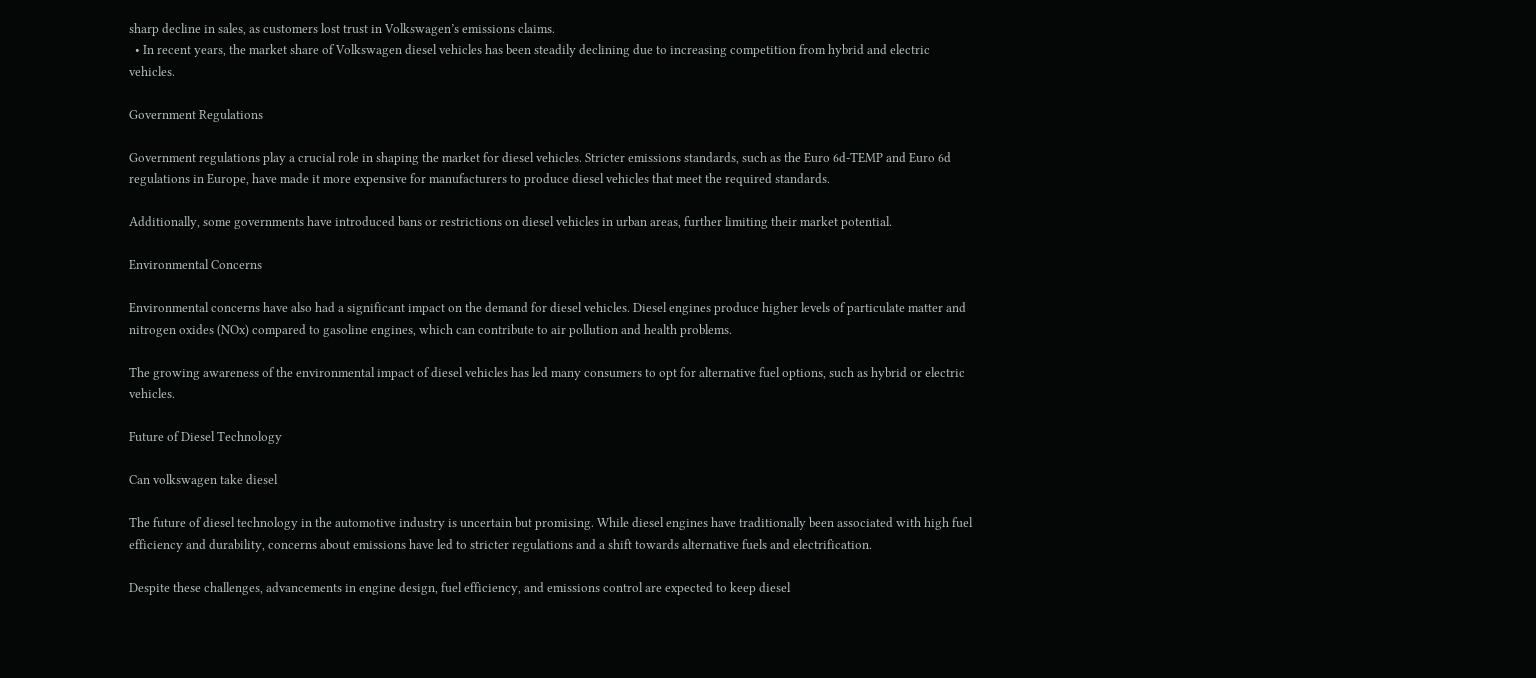sharp decline in sales, as customers lost trust in Volkswagen’s emissions claims.
  • In recent years, the market share of Volkswagen diesel vehicles has been steadily declining due to increasing competition from hybrid and electric vehicles.

Government Regulations

Government regulations play a crucial role in shaping the market for diesel vehicles. Stricter emissions standards, such as the Euro 6d-TEMP and Euro 6d regulations in Europe, have made it more expensive for manufacturers to produce diesel vehicles that meet the required standards.

Additionally, some governments have introduced bans or restrictions on diesel vehicles in urban areas, further limiting their market potential.

Environmental Concerns

Environmental concerns have also had a significant impact on the demand for diesel vehicles. Diesel engines produce higher levels of particulate matter and nitrogen oxides (NOx) compared to gasoline engines, which can contribute to air pollution and health problems.

The growing awareness of the environmental impact of diesel vehicles has led many consumers to opt for alternative fuel options, such as hybrid or electric vehicles.

Future of Diesel Technology

Can volkswagen take diesel

The future of diesel technology in the automotive industry is uncertain but promising. While diesel engines have traditionally been associated with high fuel efficiency and durability, concerns about emissions have led to stricter regulations and a shift towards alternative fuels and electrification.

Despite these challenges, advancements in engine design, fuel efficiency, and emissions control are expected to keep diesel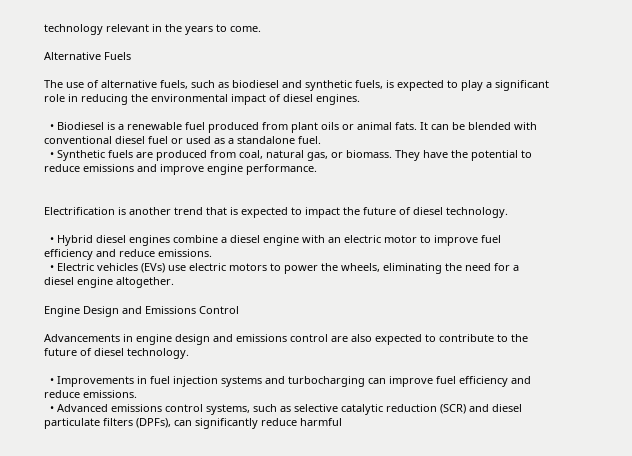technology relevant in the years to come.

Alternative Fuels

The use of alternative fuels, such as biodiesel and synthetic fuels, is expected to play a significant role in reducing the environmental impact of diesel engines.

  • Biodiesel is a renewable fuel produced from plant oils or animal fats. It can be blended with conventional diesel fuel or used as a standalone fuel.
  • Synthetic fuels are produced from coal, natural gas, or biomass. They have the potential to reduce emissions and improve engine performance.


Electrification is another trend that is expected to impact the future of diesel technology.

  • Hybrid diesel engines combine a diesel engine with an electric motor to improve fuel efficiency and reduce emissions.
  • Electric vehicles (EVs) use electric motors to power the wheels, eliminating the need for a diesel engine altogether.

Engine Design and Emissions Control

Advancements in engine design and emissions control are also expected to contribute to the future of diesel technology.

  • Improvements in fuel injection systems and turbocharging can improve fuel efficiency and reduce emissions.
  • Advanced emissions control systems, such as selective catalytic reduction (SCR) and diesel particulate filters (DPFs), can significantly reduce harmful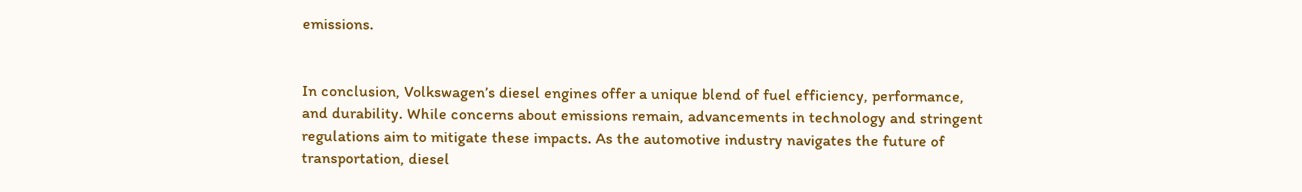emissions.


In conclusion, Volkswagen’s diesel engines offer a unique blend of fuel efficiency, performance, and durability. While concerns about emissions remain, advancements in technology and stringent regulations aim to mitigate these impacts. As the automotive industry navigates the future of transportation, diesel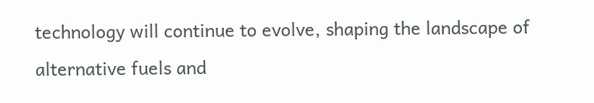technology will continue to evolve, shaping the landscape of alternative fuels and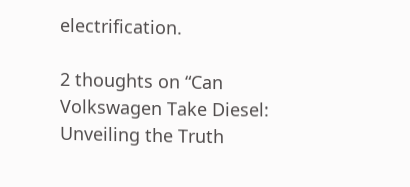electrification.

2 thoughts on “Can Volkswagen Take Diesel: Unveiling the Truth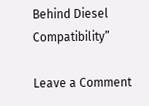Behind Diesel Compatibility”

Leave a Comment